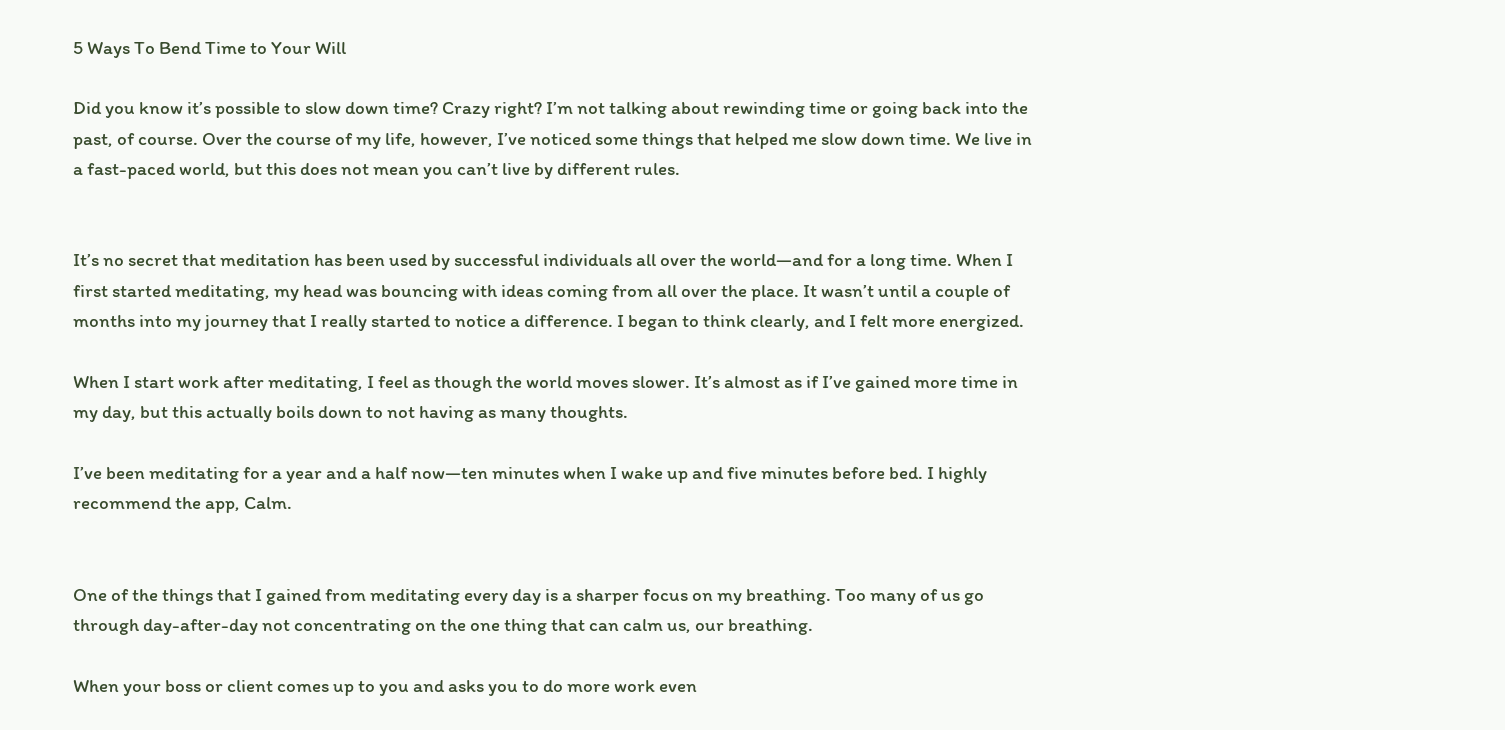5 Ways To Bend Time to Your Will

Did you know it’s possible to slow down time? Crazy right? I’m not talking about rewinding time or going back into the past, of course. Over the course of my life, however, I’ve noticed some things that helped me slow down time. We live in a fast-paced world, but this does not mean you can’t live by different rules.


It’s no secret that meditation has been used by successful individuals all over the world—and for a long time. When I first started meditating, my head was bouncing with ideas coming from all over the place. It wasn’t until a couple of months into my journey that I really started to notice a difference. I began to think clearly, and I felt more energized.

When I start work after meditating, I feel as though the world moves slower. It’s almost as if I’ve gained more time in my day, but this actually boils down to not having as many thoughts.

I’ve been meditating for a year and a half now—ten minutes when I wake up and five minutes before bed. I highly recommend the app, Calm.


One of the things that I gained from meditating every day is a sharper focus on my breathing. Too many of us go through day-after-day not concentrating on the one thing that can calm us, our breathing.

When your boss or client comes up to you and asks you to do more work even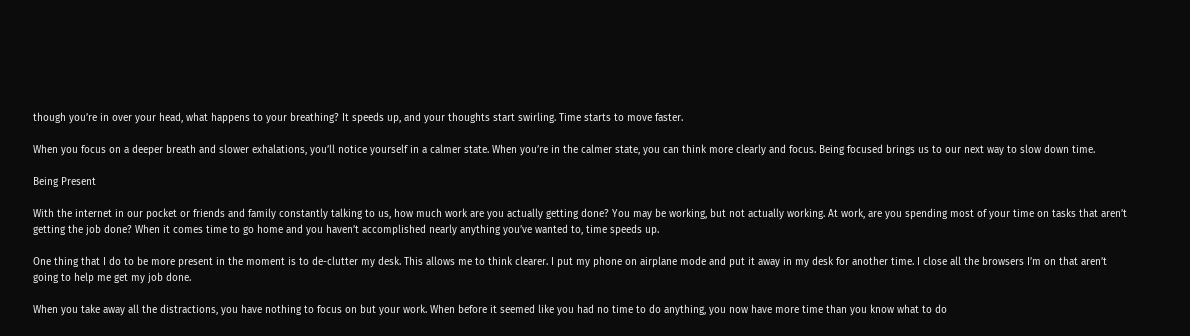though you’re in over your head, what happens to your breathing? It speeds up, and your thoughts start swirling. Time starts to move faster.

When you focus on a deeper breath and slower exhalations, you’ll notice yourself in a calmer state. When you’re in the calmer state, you can think more clearly and focus. Being focused brings us to our next way to slow down time.

Being Present

With the internet in our pocket or friends and family constantly talking to us, how much work are you actually getting done? You may be working, but not actually working. At work, are you spending most of your time on tasks that aren’t getting the job done? When it comes time to go home and you haven’t accomplished nearly anything you’ve wanted to, time speeds up.

One thing that I do to be more present in the moment is to de-clutter my desk. This allows me to think clearer. I put my phone on airplane mode and put it away in my desk for another time. I close all the browsers I’m on that aren’t going to help me get my job done.

When you take away all the distractions, you have nothing to focus on but your work. When before it seemed like you had no time to do anything, you now have more time than you know what to do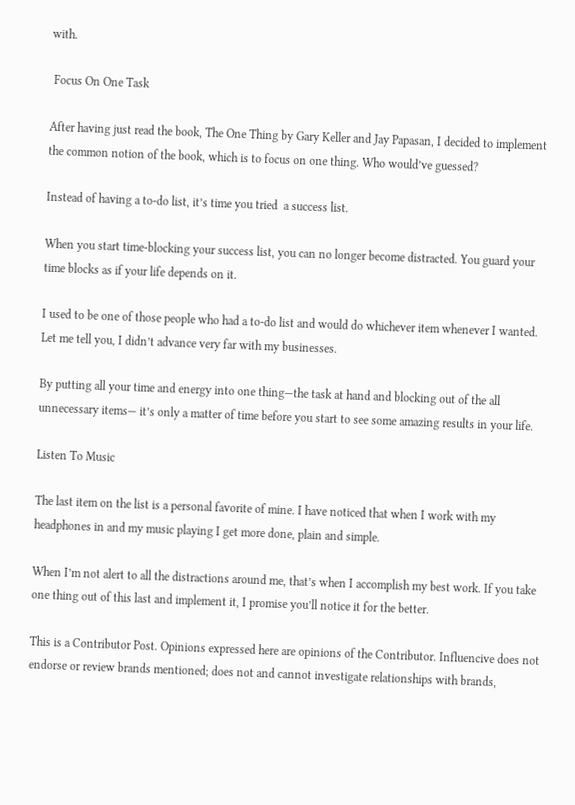with.

 Focus On One Task

After having just read the book, The One Thing by Gary Keller and Jay Papasan, I decided to implement the common notion of the book, which is to focus on one thing. Who would’ve guessed?

Instead of having a to-do list, it’s time you tried  a success list.

When you start time-blocking your success list, you can no longer become distracted. You guard your time blocks as if your life depends on it.

I used to be one of those people who had a to-do list and would do whichever item whenever I wanted. Let me tell you, I didn’t advance very far with my businesses.

By putting all your time and energy into one thing—the task at hand and blocking out of the all unnecessary items— it’s only a matter of time before you start to see some amazing results in your life.

Listen To Music

The last item on the list is a personal favorite of mine. I have noticed that when I work with my headphones in and my music playing I get more done, plain and simple.

When I’m not alert to all the distractions around me, that’s when I accomplish my best work. If you take one thing out of this last and implement it, I promise you’ll notice it for the better.

This is a Contributor Post. Opinions expressed here are opinions of the Contributor. Influencive does not endorse or review brands mentioned; does not and cannot investigate relationships with brands,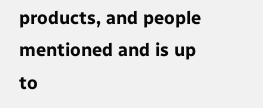products, and people mentioned and is up to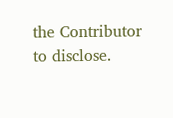the Contributor to disclose.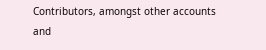Contributors, amongst other accounts and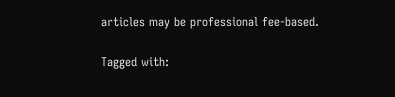articles may be professional fee-based.

Tagged with: